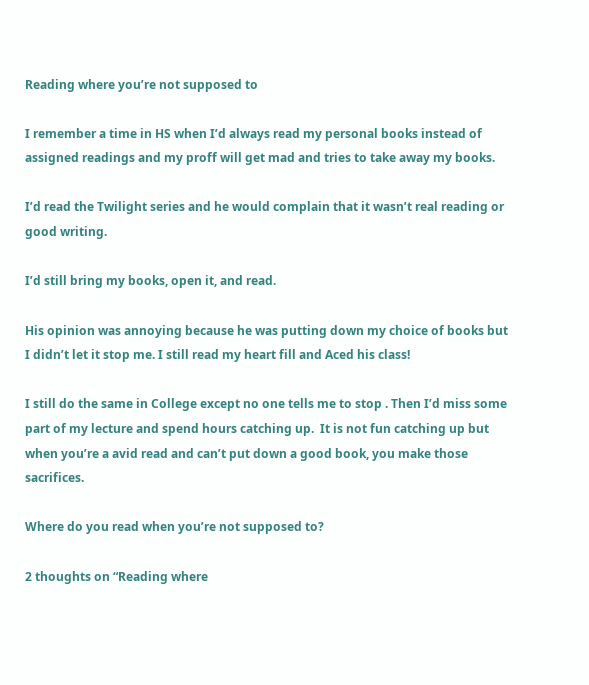Reading where you’re not supposed to

I remember a time in HS when I’d always read my personal books instead of assigned readings and my proff will get mad and tries to take away my books.

I’d read the Twilight series and he would complain that it wasn’t real reading or good writing.

I’d still bring my books, open it, and read.

His opinion was annoying because he was putting down my choice of books but I didn’t let it stop me. I still read my heart fill and Aced his class!

I still do the same in College except no one tells me to stop . Then I’d miss some part of my lecture and spend hours catching up.  It is not fun catching up but when you’re a avid read and can’t put down a good book, you make those sacrifices.

Where do you read when you’re not supposed to?

2 thoughts on “Reading where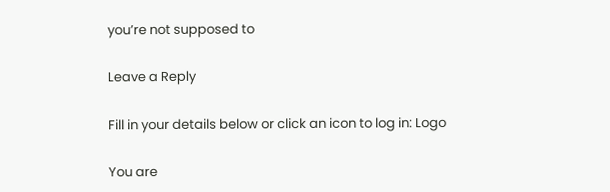you’re not supposed to

Leave a Reply

Fill in your details below or click an icon to log in: Logo

You are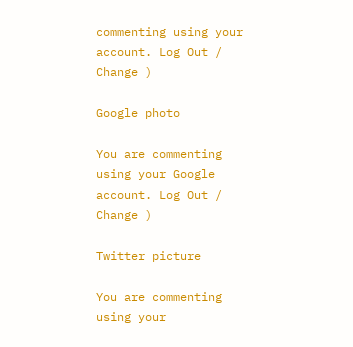commenting using your account. Log Out /  Change )

Google photo

You are commenting using your Google account. Log Out /  Change )

Twitter picture

You are commenting using your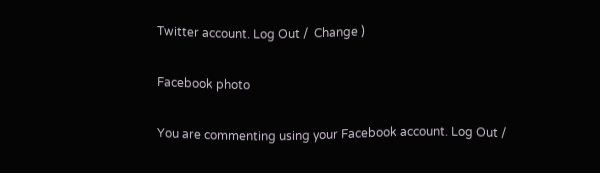Twitter account. Log Out /  Change )

Facebook photo

You are commenting using your Facebook account. Log Out /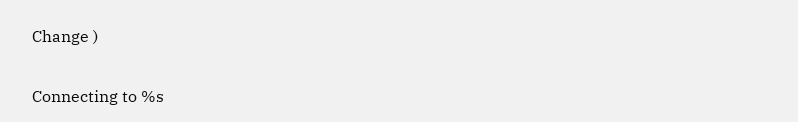Change )

Connecting to %s